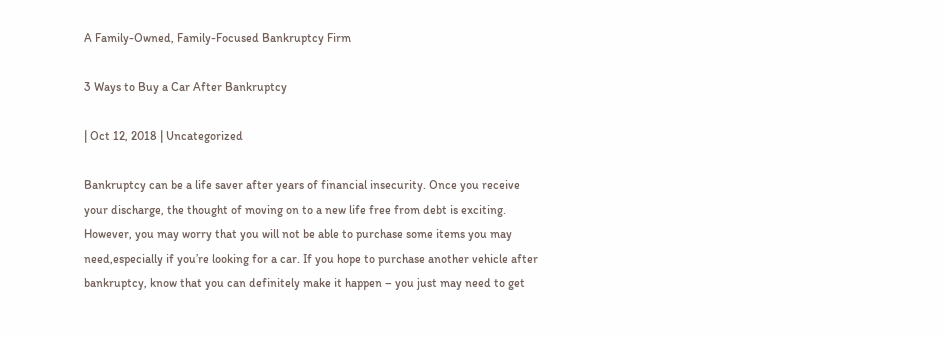A Family-Owned, Family-Focused Bankruptcy Firm

3 Ways to Buy a Car After Bankruptcy

| Oct 12, 2018 | Uncategorized

Bankruptcy can be a life saver after years of financial insecurity. Once you receive your discharge, the thought of moving on to a new life free from debt is exciting. However, you may worry that you will not be able to purchase some items you may need,especially if you’re looking for a car. If you hope to purchase another vehicle after bankruptcy, know that you can definitely make it happen – you just may need to get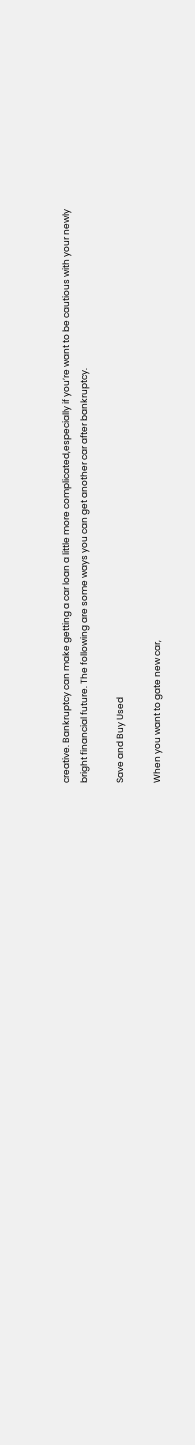creative. Bankruptcy can make getting a car loan a little more complicated,especially if you’re want to be cautious with your newly bright financial future. The following are some ways you can get another car after bankruptcy.

Save and Buy Used

When you want to gate new car,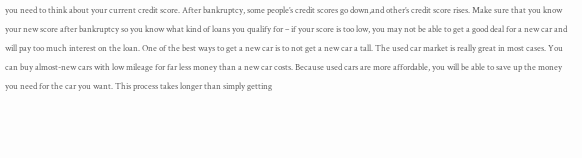you need to think about your current credit score. After bankruptcy, some people’s credit scores go down,and other’s credit score rises. Make sure that you know your new score after bankruptcy so you know what kind of loans you qualify for – if your score is too low, you may not be able to get a good deal for a new car and will pay too much interest on the loan. One of the best ways to get a new car is to not get a new car a tall. The used car market is really great in most cases. You can buy almost-new cars with low mileage for far less money than a new car costs. Because used cars are more affordable, you will be able to save up the money you need for the car you want. This process takes longer than simply getting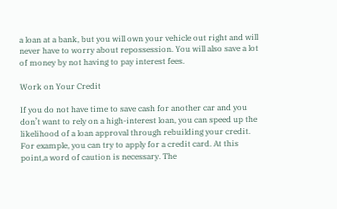a loan at a bank, but you will own your vehicle out right and will never have to worry about repossession. You will also save a lot of money by not having to pay interest fees.

Work on Your Credit

If you do not have time to save cash for another car and you don’t want to rely on a high-interest loan, you can speed up the likelihood of a loan approval through rebuilding your credit. For example, you can try to apply for a credit card. At this point,a word of caution is necessary. The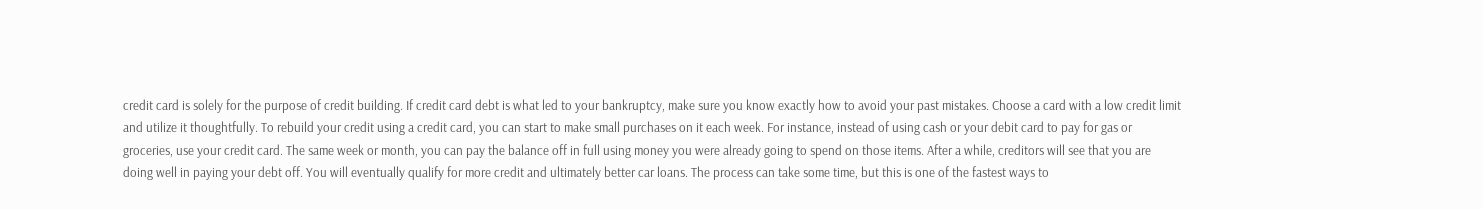credit card is solely for the purpose of credit building. If credit card debt is what led to your bankruptcy, make sure you know exactly how to avoid your past mistakes. Choose a card with a low credit limit and utilize it thoughtfully. To rebuild your credit using a credit card, you can start to make small purchases on it each week. For instance, instead of using cash or your debit card to pay for gas or groceries, use your credit card. The same week or month, you can pay the balance off in full using money you were already going to spend on those items. After a while, creditors will see that you are doing well in paying your debt off. You will eventually qualify for more credit and ultimately better car loans. The process can take some time, but this is one of the fastest ways to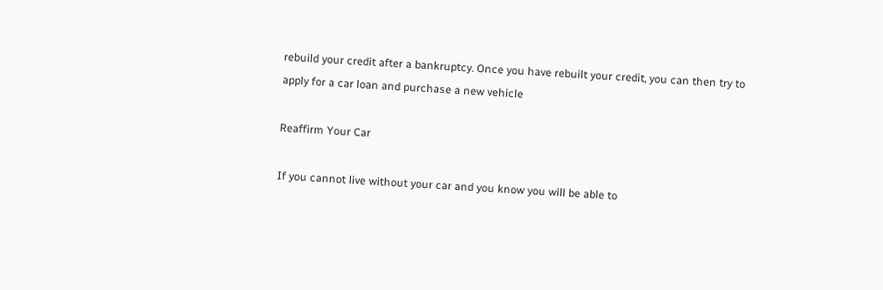rebuild your credit after a bankruptcy. Once you have rebuilt your credit, you can then try to apply for a car loan and purchase a new vehicle

Reaffirm Your Car

If you cannot live without your car and you know you will be able to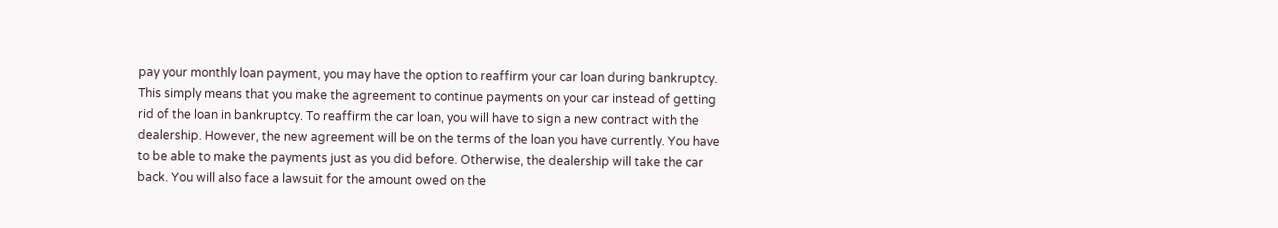pay your monthly loan payment, you may have the option to reaffirm your car loan during bankruptcy. This simply means that you make the agreement to continue payments on your car instead of getting rid of the loan in bankruptcy. To reaffirm the car loan, you will have to sign a new contract with the dealership. However, the new agreement will be on the terms of the loan you have currently. You have to be able to make the payments just as you did before. Otherwise, the dealership will take the car back. You will also face a lawsuit for the amount owed on the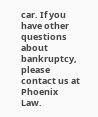car. If you have other questions about bankruptcy, please contact us at Phoenix Law.